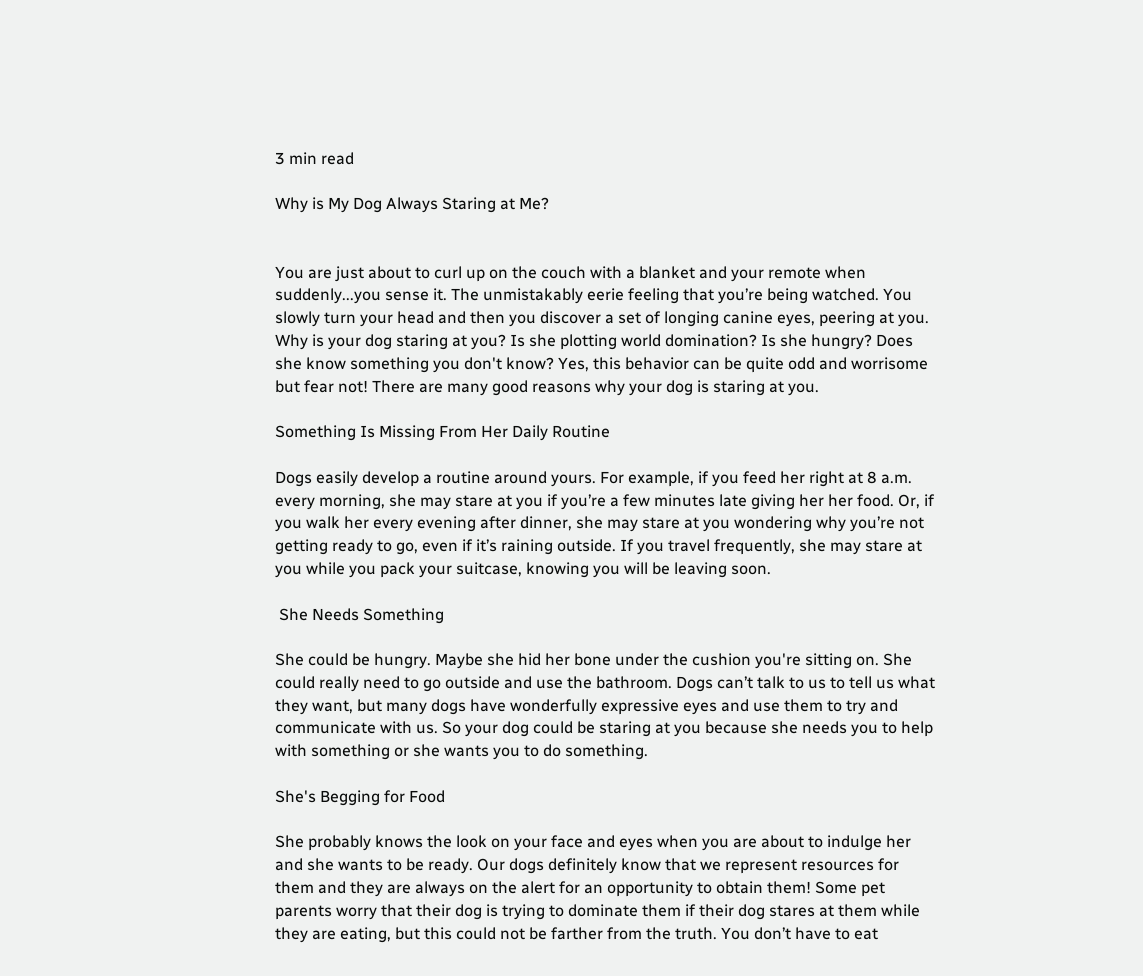3 min read

Why is My Dog Always Staring at Me?


You are just about to curl up on the couch with a blanket and your remote when suddenly...you sense it. The unmistakably eerie feeling that you’re being watched. You slowly turn your head and then you discover a set of longing canine eyes, peering at you. Why is your dog staring at you? Is she plotting world domination? Is she hungry? Does she know something you don't know? Yes, this behavior can be quite odd and worrisome but fear not! There are many good reasons why your dog is staring at you.

Something Is Missing From Her Daily Routine

Dogs easily develop a routine around yours. For example, if you feed her right at 8 a.m. every morning, she may stare at you if you’re a few minutes late giving her her food. Or, if you walk her every evening after dinner, she may stare at you wondering why you’re not getting ready to go, even if it’s raining outside. If you travel frequently, she may stare at you while you pack your suitcase, knowing you will be leaving soon.

 She Needs Something

She could be hungry. Maybe she hid her bone under the cushion you're sitting on. She could really need to go outside and use the bathroom. Dogs can’t talk to us to tell us what they want, but many dogs have wonderfully expressive eyes and use them to try and communicate with us. So your dog could be staring at you because she needs you to help with something or she wants you to do something.

She's Begging for Food

She probably knows the look on your face and eyes when you are about to indulge her and she wants to be ready. Our dogs definitely know that we represent resources for them and they are always on the alert for an opportunity to obtain them! Some pet parents worry that their dog is trying to dominate them if their dog stares at them while they are eating, but this could not be farther from the truth. You don’t have to eat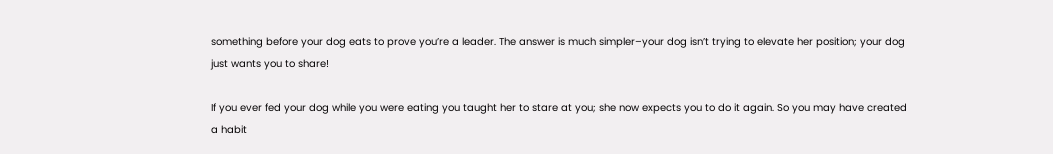something before your dog eats to prove you’re a leader. The answer is much simpler–your dog isn’t trying to elevate her position; your dog just wants you to share!

If you ever fed your dog while you were eating you taught her to stare at you; she now expects you to do it again. So you may have created a habit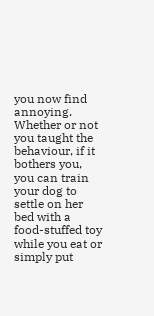you now find annoying. Whether or not you taught the behaviour, if it bothers you, you can train your dog to settle on her bed with a food-stuffed toy while you eat or simply put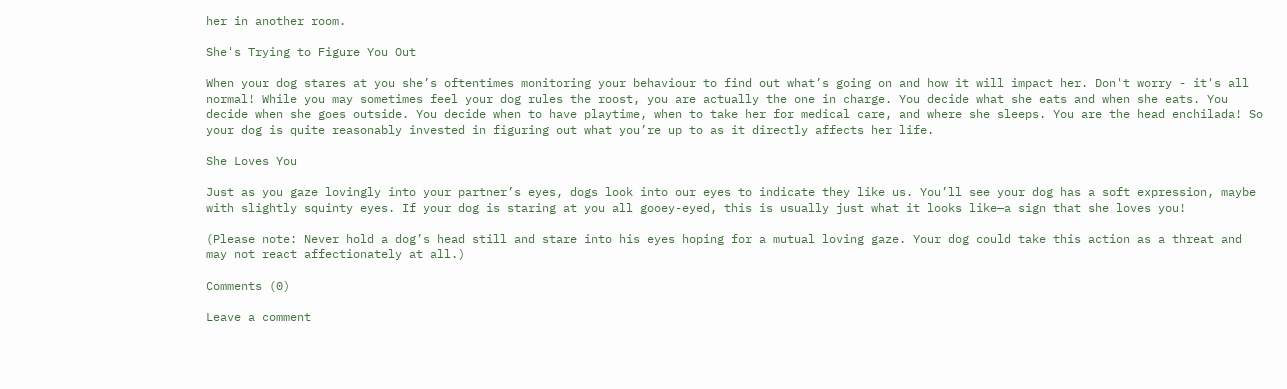her in another room.

She's Trying to Figure You Out

When your dog stares at you she’s oftentimes monitoring your behaviour to find out what’s going on and how it will impact her. Don't worry - it's all normal! While you may sometimes feel your dog rules the roost, you are actually the one in charge. You decide what she eats and when she eats. You decide when she goes outside. You decide when to have playtime, when to take her for medical care, and where she sleeps. You are the head enchilada! So your dog is quite reasonably invested in figuring out what you’re up to as it directly affects her life.

She Loves You

Just as you gaze lovingly into your partner’s eyes, dogs look into our eyes to indicate they like us. You’ll see your dog has a soft expression, maybe with slightly squinty eyes. If your dog is staring at you all gooey-eyed, this is usually just what it looks like—a sign that she loves you!

(Please note: Never hold a dog’s head still and stare into his eyes hoping for a mutual loving gaze. Your dog could take this action as a threat and may not react affectionately at all.)

Comments (0)

Leave a comment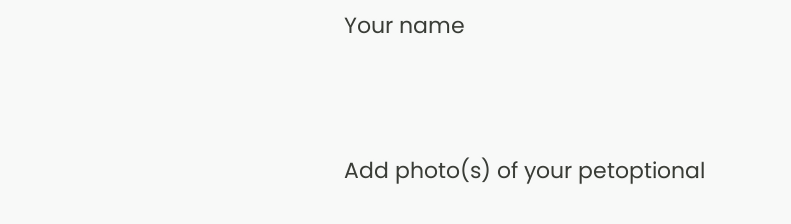Your name




Add photo(s) of your petoptional